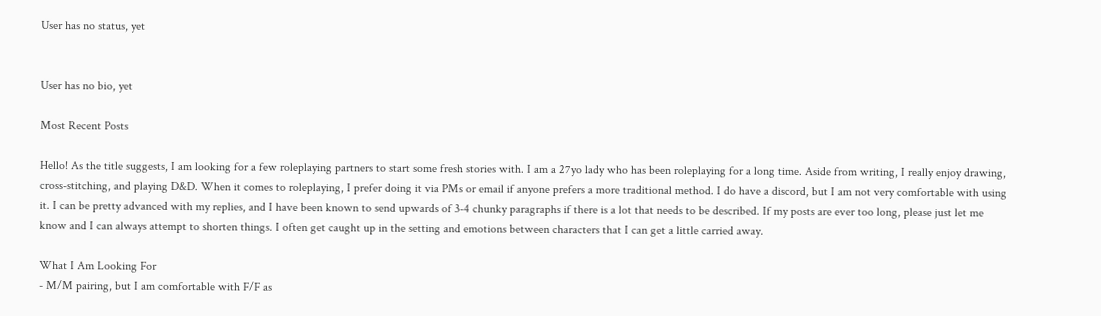User has no status, yet


User has no bio, yet

Most Recent Posts

Hello! As the title suggests, I am looking for a few roleplaying partners to start some fresh stories with. I am a 27yo lady who has been roleplaying for a long time. Aside from writing, I really enjoy drawing, cross-stitching, and playing D&D. When it comes to roleplaying, I prefer doing it via PMs or email if anyone prefers a more traditional method. I do have a discord, but I am not very comfortable with using it. I can be pretty advanced with my replies, and I have been known to send upwards of 3-4 chunky paragraphs if there is a lot that needs to be described. If my posts are ever too long, please just let me know and I can always attempt to shorten things. I often get caught up in the setting and emotions between characters that I can get a little carried away.

What I Am Looking For
- M/M pairing, but I am comfortable with F/F as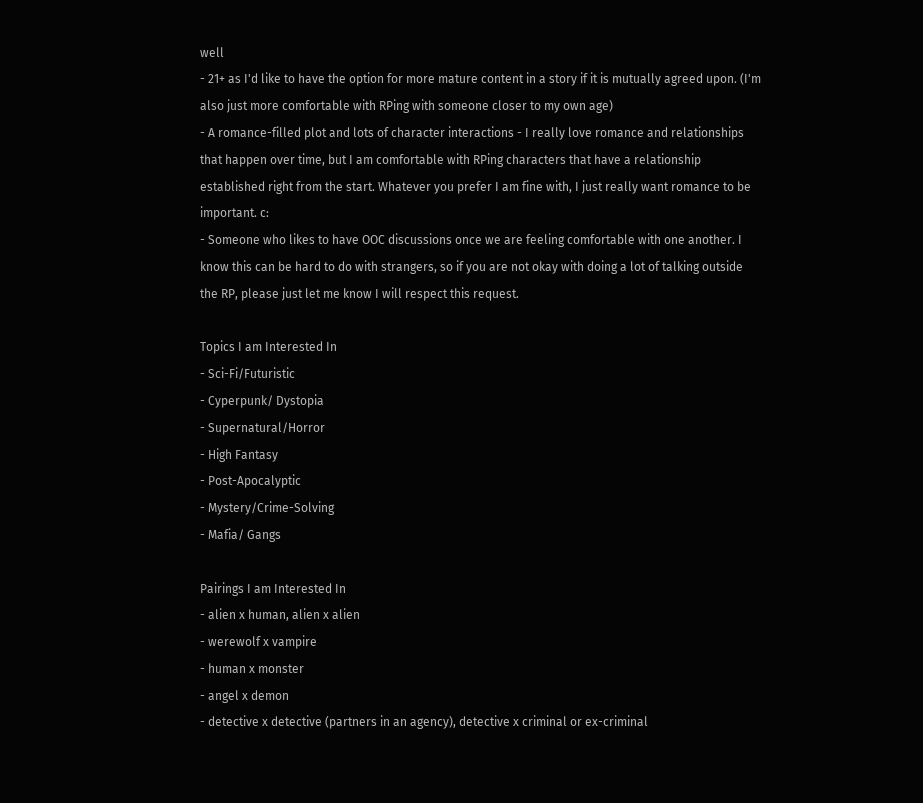well
- 21+ as I'd like to have the option for more mature content in a story if it is mutually agreed upon. (I'm also just more comfortable with RPing with someone closer to my own age)
- A romance-filled plot and lots of character interactions - I really love romance and relationships that happen over time, but I am comfortable with RPing characters that have a relationship established right from the start. Whatever you prefer I am fine with, I just really want romance to be important. c:
- Someone who likes to have OOC discussions once we are feeling comfortable with one another. I know this can be hard to do with strangers, so if you are not okay with doing a lot of talking outside the RP, please just let me know I will respect this request.

Topics I am Interested In
- Sci-Fi/Futuristic
- Cyperpunk/ Dystopia
- Supernatural/Horror
- High Fantasy
- Post-Apocalyptic
- Mystery/Crime-Solving
- Mafia/ Gangs

Pairings I am Interested In
- alien x human, alien x alien
- werewolf x vampire
- human x monster
- angel x demon
- detective x detective (partners in an agency), detective x criminal or ex-criminal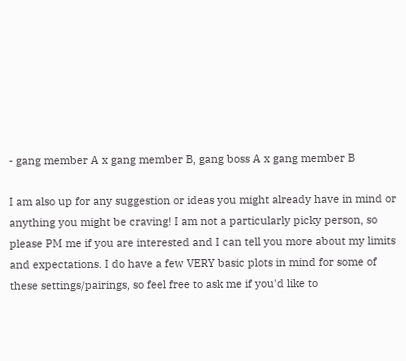- gang member A x gang member B, gang boss A x gang member B

I am also up for any suggestion or ideas you might already have in mind or anything you might be craving! I am not a particularly picky person, so please PM me if you are interested and I can tell you more about my limits and expectations. I do have a few VERY basic plots in mind for some of these settings/pairings, so feel free to ask me if you'd like to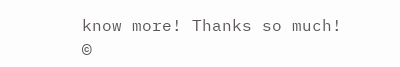know more! Thanks so much!
©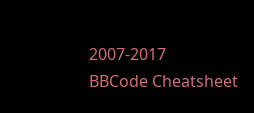2007-2017
BBCode Cheatsheet